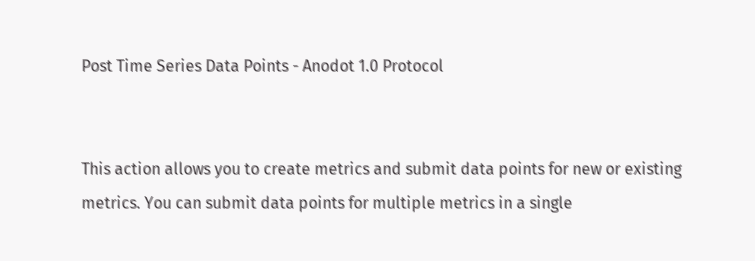Post Time Series Data Points - Anodot 1.0 Protocol


This action allows you to create metrics and submit data points for new or existing metrics. You can submit data points for multiple metrics in a single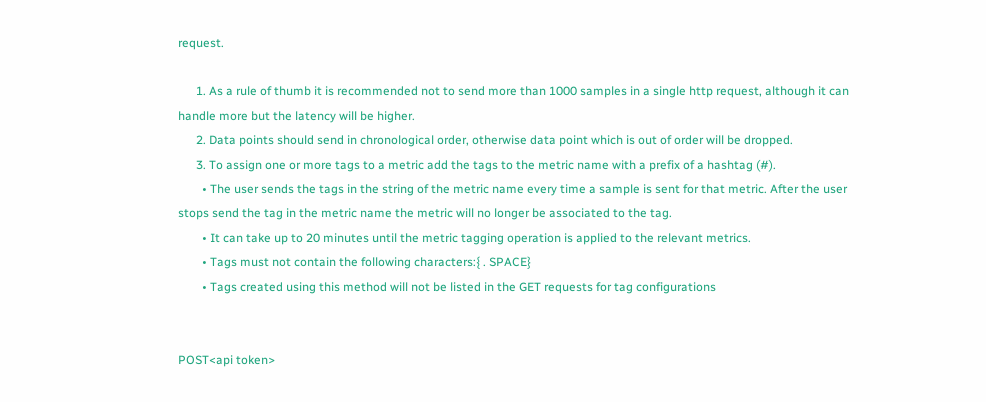request.

      1. As a rule of thumb it is recommended not to send more than 1000 samples in a single http request, although it can handle more but the latency will be higher.
      2. Data points should send in chronological order, otherwise data point which is out of order will be dropped.
      3. To assign one or more tags to a metric add the tags to the metric name with a prefix of a hashtag (#).
        • The user sends the tags in the string of the metric name every time a sample is sent for that metric. After the user stops send the tag in the metric name the metric will no longer be associated to the tag.
        • It can take up to 20 minutes until the metric tagging operation is applied to the relevant metrics.
        • Tags must not contain the following characters:{ . SPACE}
        • Tags created using this method will not be listed in the GET requests for tag configurations


POST<api token>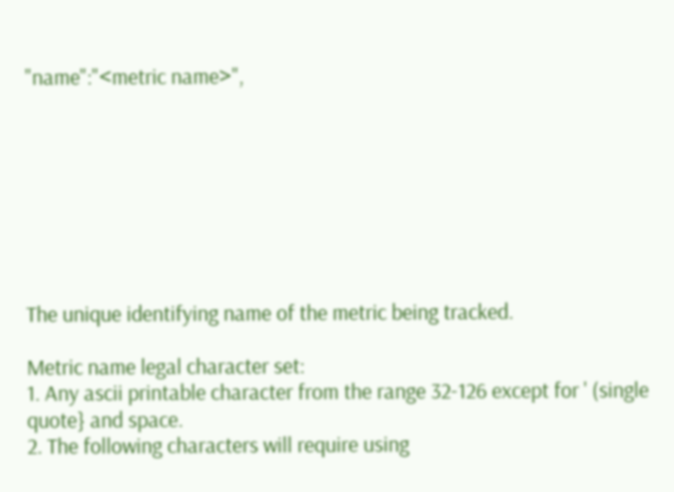"name":"<metric name>",








The unique identifying name of the metric being tracked.

Metric name legal character set:
1. Any ascii printable character from the range 32-126 except for ' (single quote} and space.
2. The following characters will require using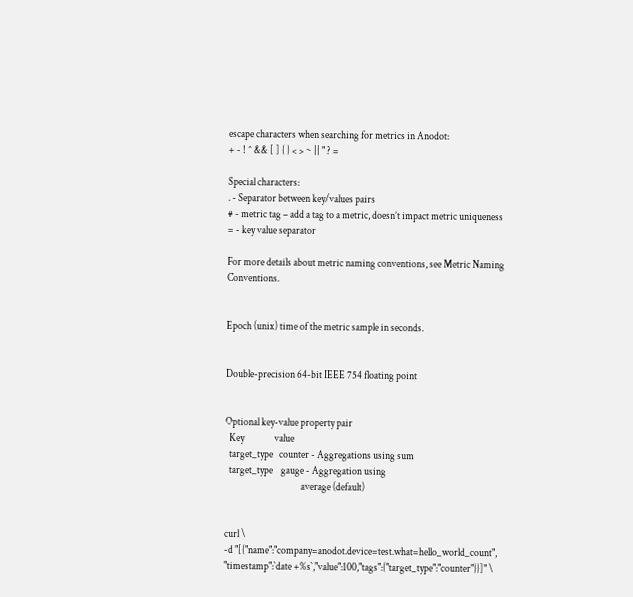escape characters when searching for metrics in Anodot:
+ - ! ^ && [ ] { } < > ~ || " ? =

Special characters:
. - Separator between key/values pairs
# - metric tag – add a tag to a metric, doesn’t impact metric uniqueness
= - key value separator

For more details about metric naming conventions, see Metric Naming Conventions.


Epoch (unix) time of the metric sample in seconds.


Double-precision 64-bit IEEE 754 floating point


Optional key-value property pair
  Key               value
  target_type   counter - Aggregations using sum
  target_type    gauge - Aggregation using
                                      average (default)


curl \
-d "[{"name":"company=anodot.device=test.what=hello_world_count",
"timestamp":`date +%s`,"value":100,"tags":{"target_type":"counter"}}]" \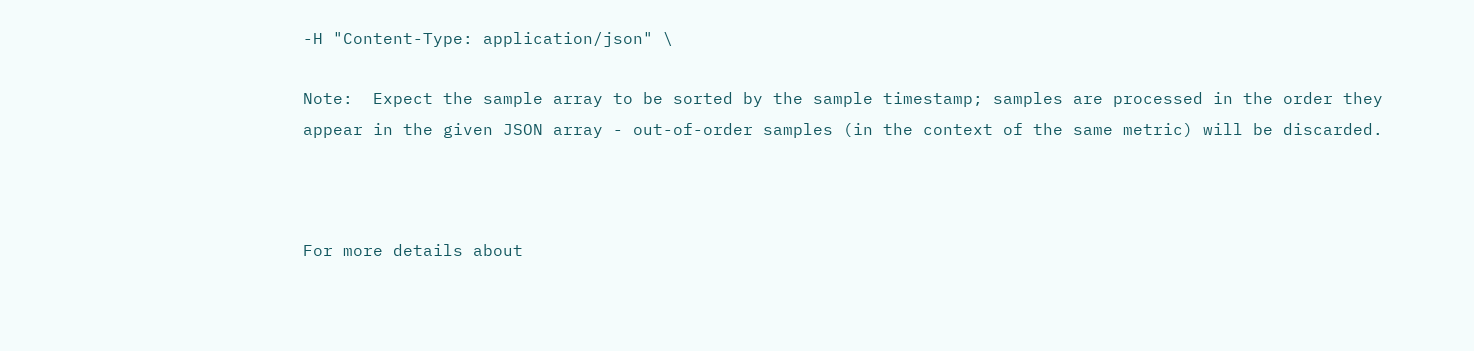-H "Content-Type: application/json" \

Note:  Expect the sample array to be sorted by the sample timestamp; samples are processed in the order they appear in the given JSON array - out-of-order samples (in the context of the same metric) will be discarded.



For more details about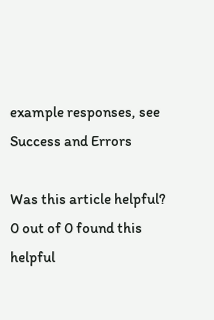example responses, see Success and Errors

Was this article helpful?
0 out of 0 found this helpful